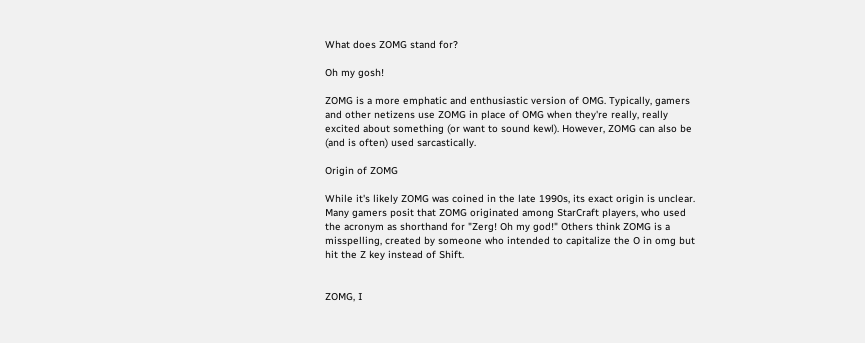What does ZOMG stand for?

Oh my gosh!

ZOMG is a more emphatic and enthusiastic version of OMG. Typically, gamers and other netizens use ZOMG in place of OMG when they're really, really excited about something (or want to sound kewl). However, ZOMG can also be (and is often) used sarcastically.

Origin of ZOMG

While it's likely ZOMG was coined in the late 1990s, its exact origin is unclear. Many gamers posit that ZOMG originated among StarCraft players, who used the acronym as shorthand for "Zerg! Oh my god!" Others think ZOMG is a misspelling, created by someone who intended to capitalize the O in omg but hit the Z key instead of Shift.


ZOMG, I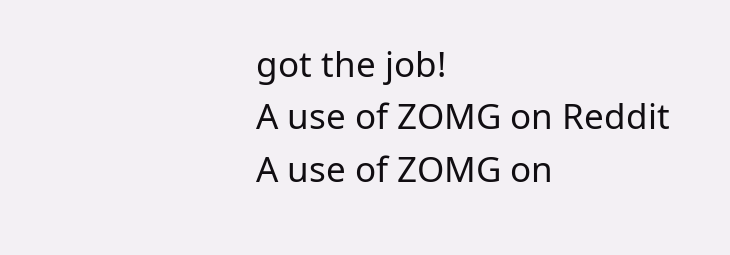got the job!
A use of ZOMG on Reddit
A use of ZOMG on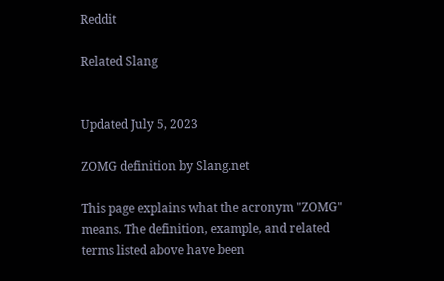Reddit

Related Slang


Updated July 5, 2023

ZOMG definition by Slang.net

This page explains what the acronym "ZOMG" means. The definition, example, and related terms listed above have been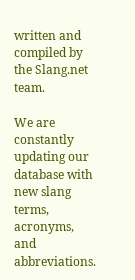written and compiled by the Slang.net team.

We are constantly updating our database with new slang terms, acronyms, and abbreviations.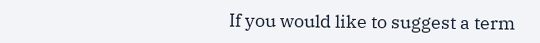If you would like to suggest a term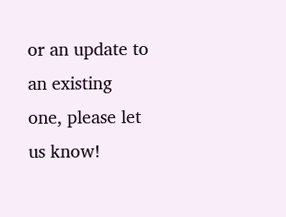or an update to an existing one, please let us know!